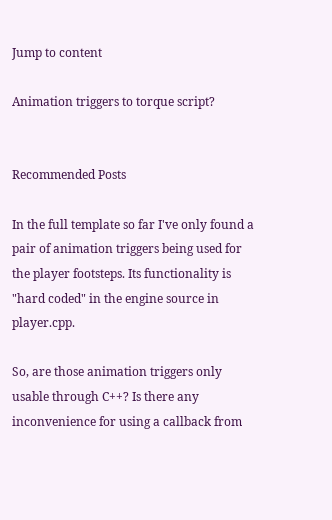Jump to content

Animation triggers to torque script?


Recommended Posts

In the full template so far I've only found a pair of animation triggers being used for the player footsteps. Its functionality is "hard coded" in the engine source in player.cpp.

So, are those animation triggers only usable through C++? Is there any inconvenience for using a callback from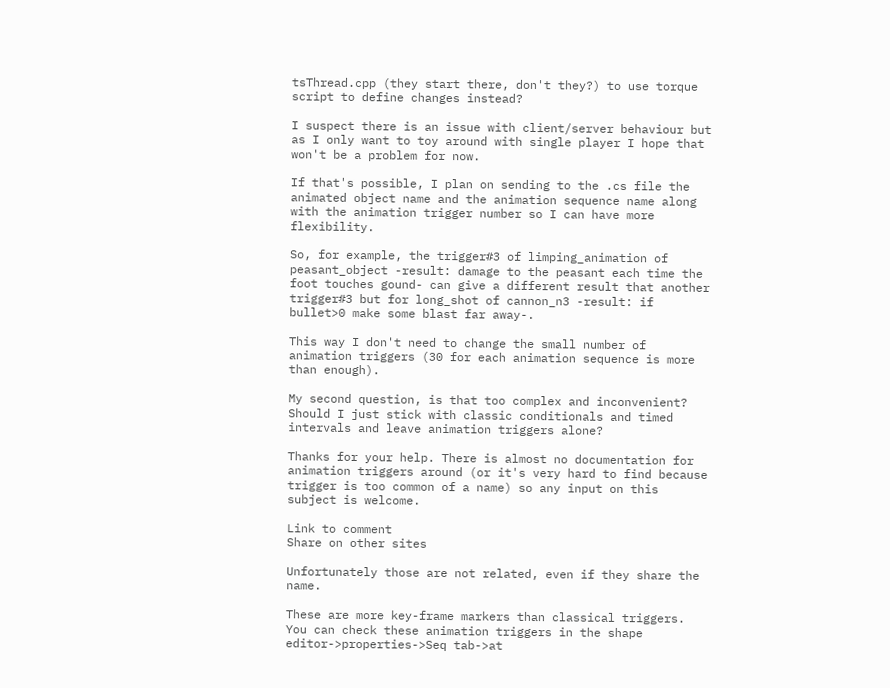tsThread.cpp (they start there, don't they?) to use torque script to define changes instead?

I suspect there is an issue with client/server behaviour but as I only want to toy around with single player I hope that won't be a problem for now.

If that's possible, I plan on sending to the .cs file the animated object name and the animation sequence name along with the animation trigger number so I can have more flexibility.

So, for example, the trigger#3 of limping_animation of peasant_object -result: damage to the peasant each time the foot touches gound- can give a different result that another trigger#3 but for long_shot of cannon_n3 -result: if bullet>0 make some blast far away-.

This way I don't need to change the small number of animation triggers (30 for each animation sequence is more than enough).

My second question, is that too complex and inconvenient? Should I just stick with classic conditionals and timed intervals and leave animation triggers alone?

Thanks for your help. There is almost no documentation for animation triggers around (or it's very hard to find because trigger is too common of a name) so any input on this subject is welcome.

Link to comment
Share on other sites

Unfortunately those are not related, even if they share the name.

These are more key-frame markers than classical triggers. You can check these animation triggers in the shape editor->properties->Seq tab->at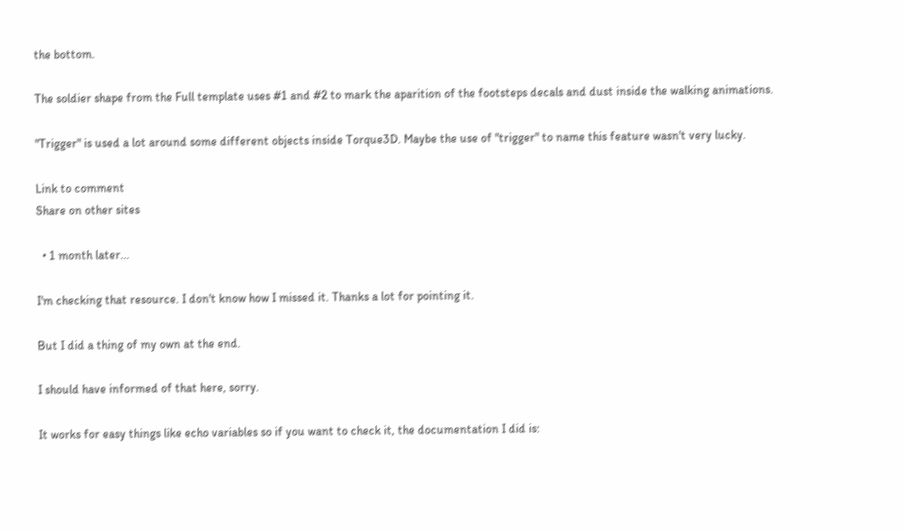the bottom.

The soldier shape from the Full template uses #1 and #2 to mark the aparition of the footsteps decals and dust inside the walking animations.

"Trigger" is used a lot around some different objects inside Torque3D. Maybe the use of "trigger" to name this feature wasn't very lucky.

Link to comment
Share on other sites

  • 1 month later...

I'm checking that resource. I don't know how I missed it. Thanks a lot for pointing it.

But I did a thing of my own at the end.

I should have informed of that here, sorry.

It works for easy things like echo variables so if you want to check it, the documentation I did is: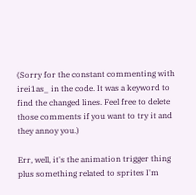(Sorry for the constant commenting with irei1as_ in the code. It was a keyword to find the changed lines. Feel free to delete those comments if you want to try it and they annoy you.)

Err, well, it's the animation trigger thing plus something related to sprites I'm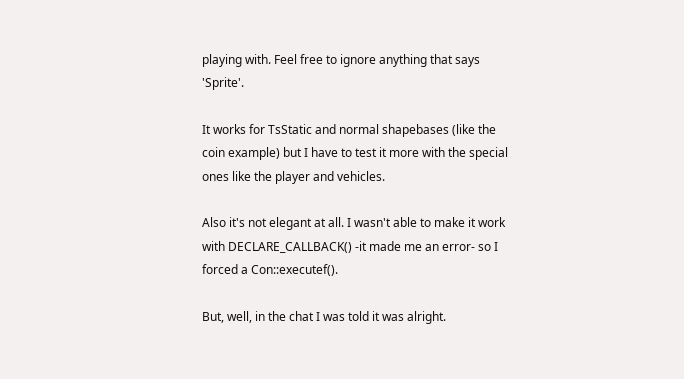playing with. Feel free to ignore anything that says 'Sprite'.

It works for TsStatic and normal shapebases (like the coin example) but I have to test it more with the special ones like the player and vehicles.

Also it's not elegant at all. I wasn't able to make it work with DECLARE_CALLBACK() -it made me an error- so I forced a Con::executef().

But, well, in the chat I was told it was alright.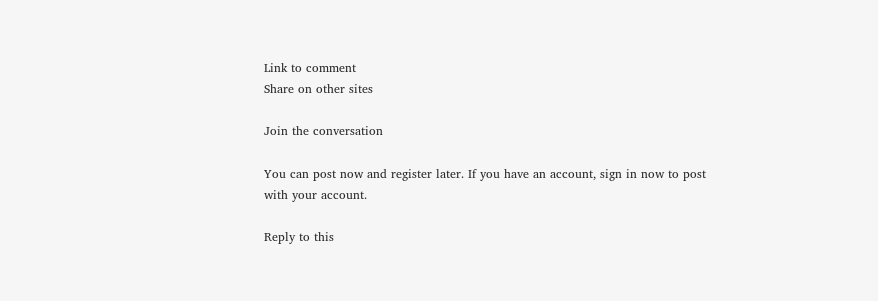Link to comment
Share on other sites

Join the conversation

You can post now and register later. If you have an account, sign in now to post with your account.

Reply to this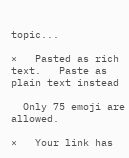topic...

×   Pasted as rich text.   Paste as plain text instead

  Only 75 emoji are allowed.

×   Your link has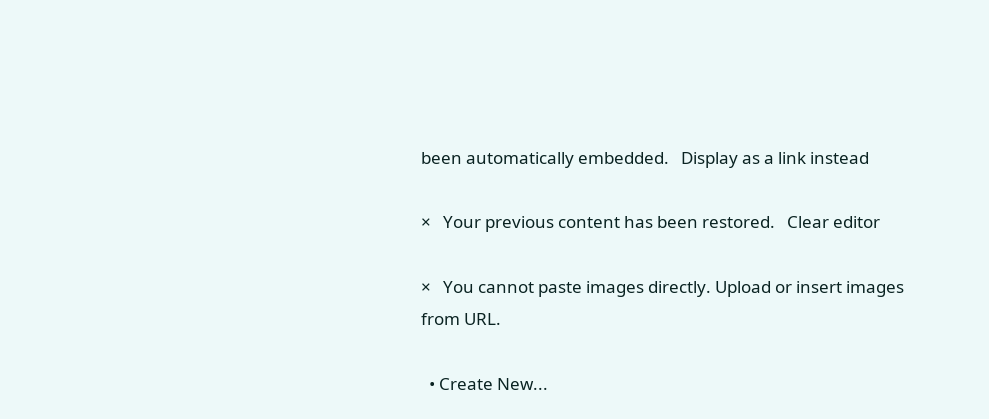been automatically embedded.   Display as a link instead

×   Your previous content has been restored.   Clear editor

×   You cannot paste images directly. Upload or insert images from URL.

  • Create New...